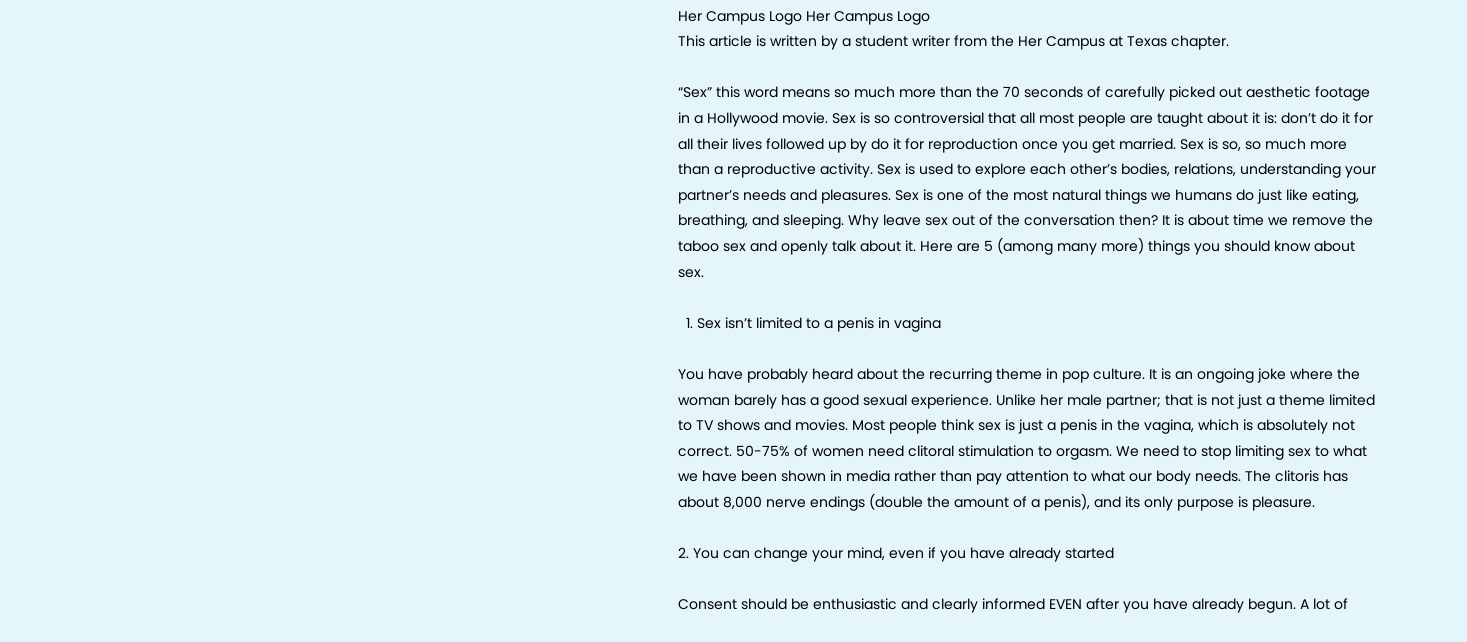Her Campus Logo Her Campus Logo
This article is written by a student writer from the Her Campus at Texas chapter.

“Sex” this word means so much more than the 70 seconds of carefully picked out aesthetic footage in a Hollywood movie. Sex is so controversial that all most people are taught about it is: don’t do it for all their lives followed up by do it for reproduction once you get married. Sex is so, so much more than a reproductive activity. Sex is used to explore each other’s bodies, relations, understanding your partner’s needs and pleasures. Sex is one of the most natural things we humans do just like eating, breathing, and sleeping. Why leave sex out of the conversation then? It is about time we remove the taboo sex and openly talk about it. Here are 5 (among many more) things you should know about sex.

  1. Sex isn’t limited to a penis in vagina

You have probably heard about the recurring theme in pop culture. It is an ongoing joke where the woman barely has a good sexual experience. Unlike her male partner; that is not just a theme limited to TV shows and movies. Most people think sex is just a penis in the vagina, which is absolutely not correct. 50-75% of women need clitoral stimulation to orgasm. We need to stop limiting sex to what we have been shown in media rather than pay attention to what our body needs. The clitoris has about 8,000 nerve endings (double the amount of a penis), and its only purpose is pleasure.

2. You can change your mind, even if you have already started

Consent should be enthusiastic and clearly informed EVEN after you have already begun. A lot of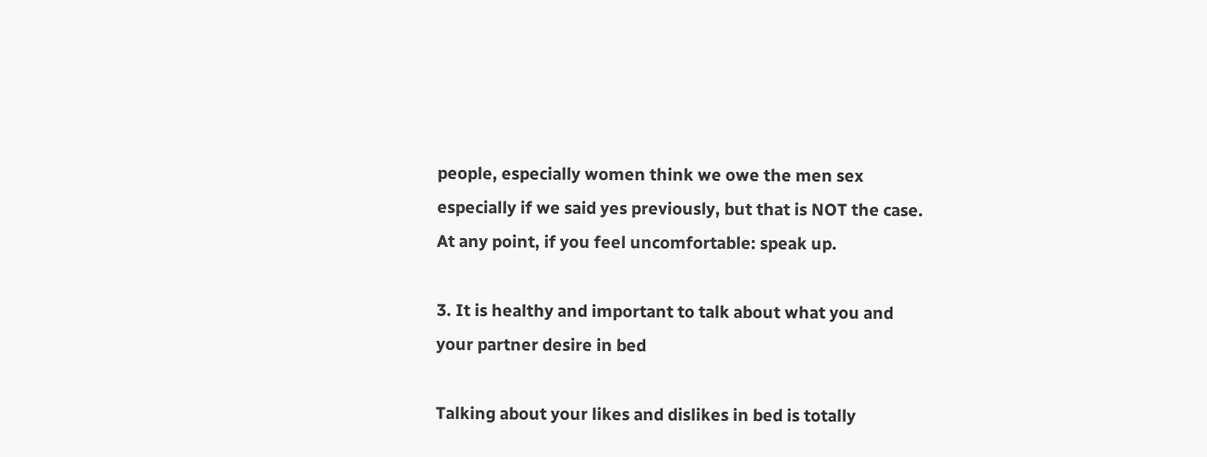people, especially women think we owe the men sex especially if we said yes previously, but that is NOT the case. At any point, if you feel uncomfortable: speak up.

3. It is healthy and important to talk about what you and your partner desire in bed

Talking about your likes and dislikes in bed is totally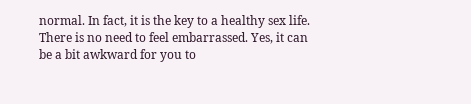normal. In fact, it is the key to a healthy sex life. There is no need to feel embarrassed. Yes, it can be a bit awkward for you to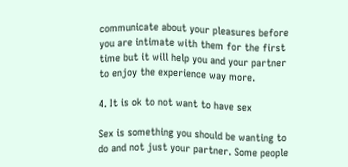communicate about your pleasures before you are intimate with them for the first time but it will help you and your partner to enjoy the experience way more.

4. It is ok to not want to have sex

Sex is something you should be wanting to do and not just your partner. Some people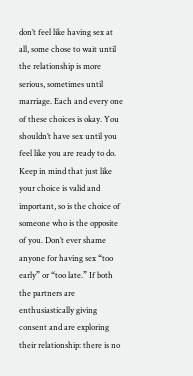don’t feel like having sex at all, some chose to wait until the relationship is more serious, sometimes until marriage. Each and every one of these choices is okay. You shouldn’t have sex until you feel like you are ready to do. Keep in mind that just like your choice is valid and important, so is the choice of someone who is the opposite of you. Don’t ever shame anyone for having sex “too early” or “too late.” If both the partners are enthusiastically giving consent and are exploring their relationship: there is no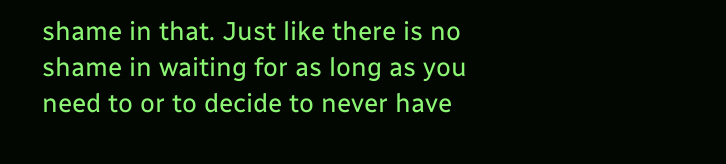shame in that. Just like there is no shame in waiting for as long as you need to or to decide to never have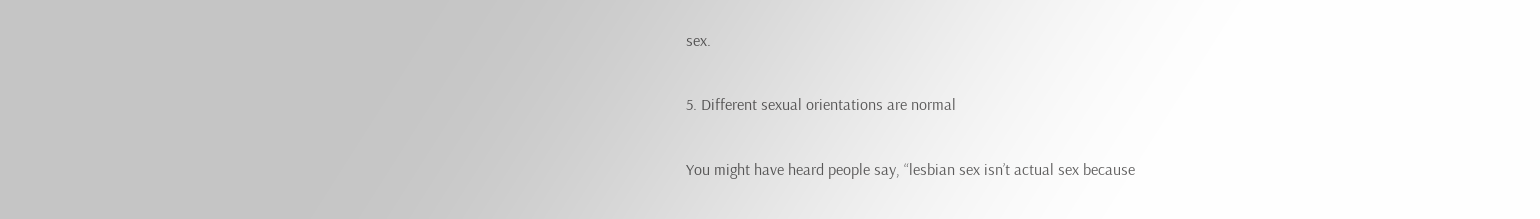sex.

5. Different sexual orientations are normal

You might have heard people say, “lesbian sex isn’t actual sex because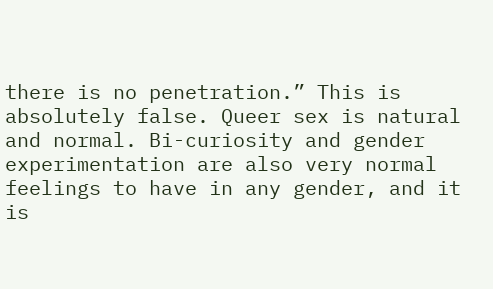there is no penetration.” This is absolutely false. Queer sex is natural and normal. Bi-curiosity and gender experimentation are also very normal feelings to have in any gender, and it is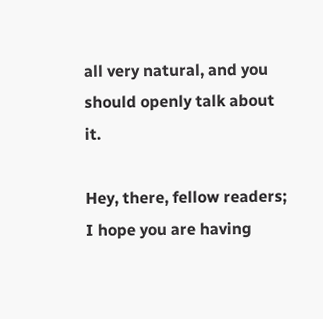all very natural, and you should openly talk about it.

Hey, there, fellow readers; I hope you are having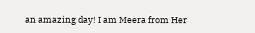an amazing day! I am Meera from Her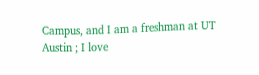Campus, and I am a freshman at UT Austin ; I love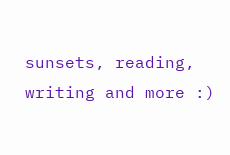sunsets, reading, writing and more :)